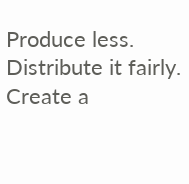Produce less. Distribute it fairly. Create a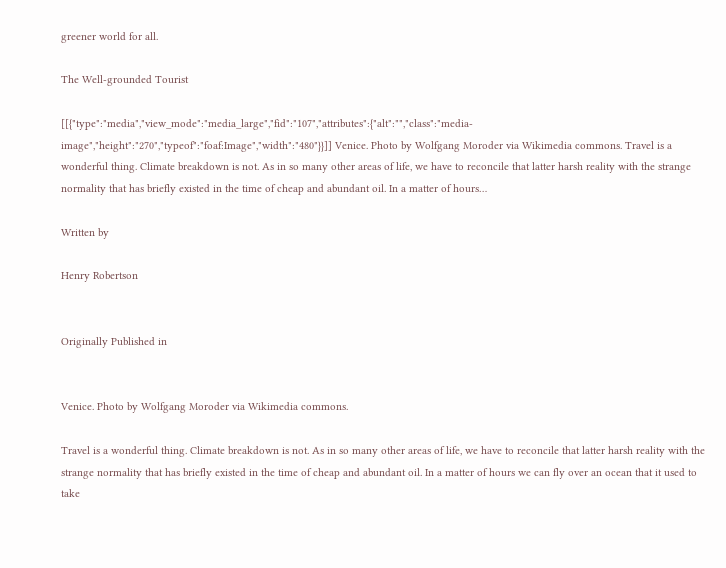greener world for all.

The Well-grounded Tourist

[[{"type":"media","view_mode":"media_large","fid":"107","attributes":{"alt":"","class":"media-image","height":"270","typeof":"foaf:Image","width":"480"}}]] Venice. Photo by Wolfgang Moroder via Wikimedia commons. Travel is a wonderful thing. Climate breakdown is not. As in so many other areas of life, we have to reconcile that latter harsh reality with the strange normality that has briefly existed in the time of cheap and abundant oil. In a matter of hours…

Written by

Henry Robertson


Originally Published in


Venice. Photo by Wolfgang Moroder via Wikimedia commons.

Travel is a wonderful thing. Climate breakdown is not. As in so many other areas of life, we have to reconcile that latter harsh reality with the strange normality that has briefly existed in the time of cheap and abundant oil. In a matter of hours we can fly over an ocean that it used to take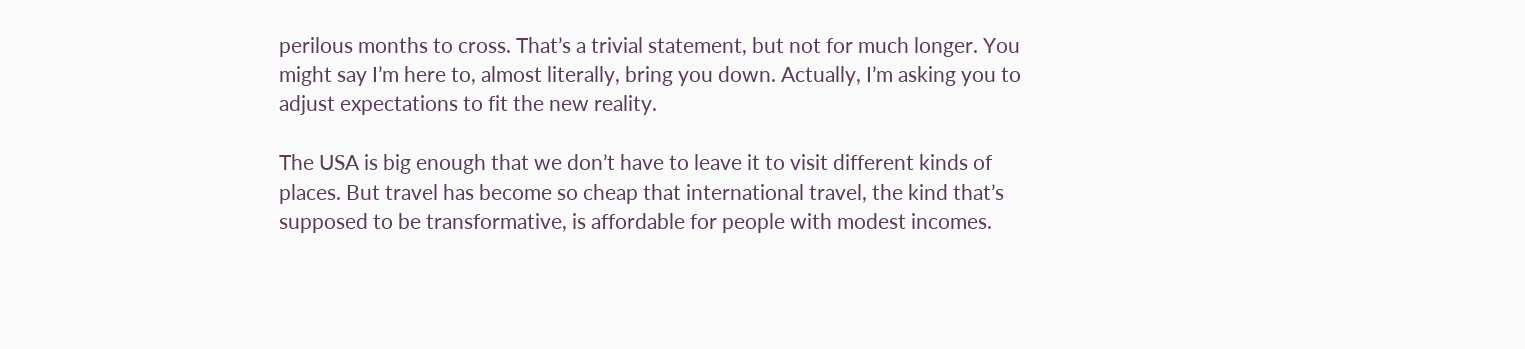perilous months to cross. That’s a trivial statement, but not for much longer. You might say I’m here to, almost literally, bring you down. Actually, I’m asking you to adjust expectations to fit the new reality.

The USA is big enough that we don’t have to leave it to visit different kinds of places. But travel has become so cheap that international travel, the kind that’s supposed to be transformative, is affordable for people with modest incomes.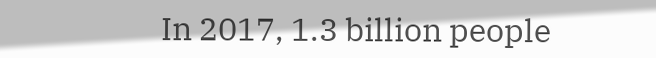In 2017, 1.3 billion people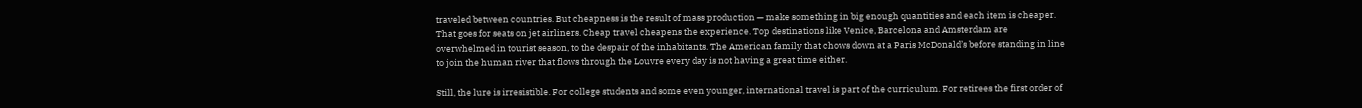traveled between countries. But cheapness is the result of mass production — make something in big enough quantities and each item is cheaper. That goes for seats on jet airliners. Cheap travel cheapens the experience. Top destinations like Venice, Barcelona and Amsterdam are overwhelmed in tourist season, to the despair of the inhabitants. The American family that chows down at a Paris McDonald’s before standing in line to join the human river that flows through the Louvre every day is not having a great time either.

Still, the lure is irresistible. For college students and some even younger, international travel is part of the curriculum. For retirees the first order of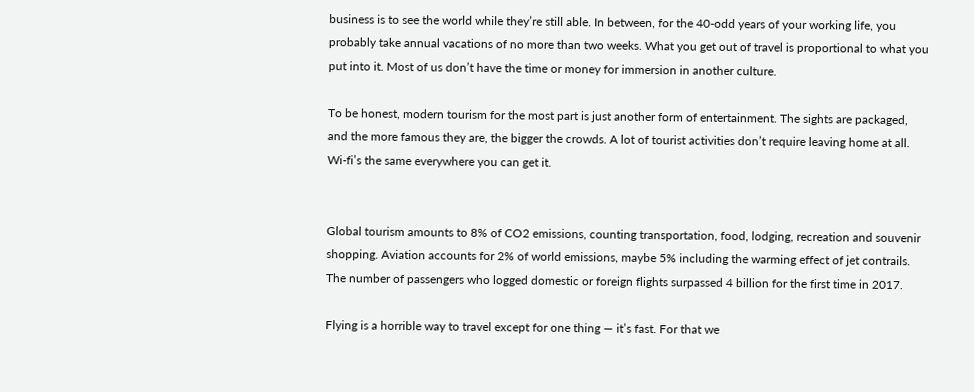business is to see the world while they’re still able. In between, for the 40-odd years of your working life, you probably take annual vacations of no more than two weeks. What you get out of travel is proportional to what you put into it. Most of us don’t have the time or money for immersion in another culture.

To be honest, modern tourism for the most part is just another form of entertainment. The sights are packaged, and the more famous they are, the bigger the crowds. A lot of tourist activities don’t require leaving home at all. Wi-fi’s the same everywhere you can get it.


Global tourism amounts to 8% of CO2 emissions, counting transportation, food, lodging, recreation and souvenir shopping. Aviation accounts for 2% of world emissions, maybe 5% including the warming effect of jet contrails. The number of passengers who logged domestic or foreign flights surpassed 4 billion for the first time in 2017.

Flying is a horrible way to travel except for one thing — it’s fast. For that we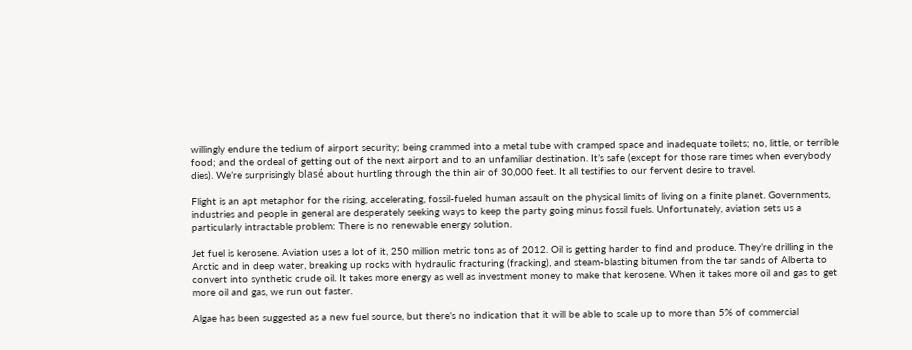willingly endure the tedium of airport security; being crammed into a metal tube with cramped space and inadequate toilets; no, little, or terrible food; and the ordeal of getting out of the next airport and to an unfamiliar destination. It’s safe (except for those rare times when everybody dies). We’re surprisingly blasé about hurtling through the thin air of 30,000 feet. It all testifies to our fervent desire to travel.

Flight is an apt metaphor for the rising, accelerating, fossil-fueled human assault on the physical limits of living on a finite planet. Governments, industries and people in general are desperately seeking ways to keep the party going minus fossil fuels. Unfortunately, aviation sets us a particularly intractable problem: There is no renewable energy solution.

Jet fuel is kerosene. Aviation uses a lot of it, 250 million metric tons as of 2012. Oil is getting harder to find and produce. They’re drilling in the Arctic and in deep water, breaking up rocks with hydraulic fracturing (fracking), and steam-blasting bitumen from the tar sands of Alberta to convert into synthetic crude oil. It takes more energy as well as investment money to make that kerosene. When it takes more oil and gas to get more oil and gas, we run out faster.

Algae has been suggested as a new fuel source, but there’s no indication that it will be able to scale up to more than 5% of commercial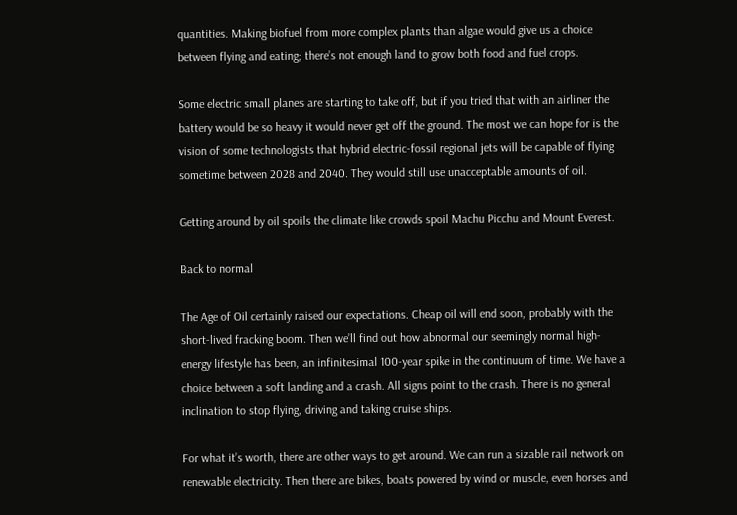quantities. Making biofuel from more complex plants than algae would give us a choice between flying and eating; there’s not enough land to grow both food and fuel crops.

Some electric small planes are starting to take off, but if you tried that with an airliner the battery would be so heavy it would never get off the ground. The most we can hope for is the vision of some technologists that hybrid electric-fossil regional jets will be capable of flying sometime between 2028 and 2040. They would still use unacceptable amounts of oil.

Getting around by oil spoils the climate like crowds spoil Machu Picchu and Mount Everest.

Back to normal

The Age of Oil certainly raised our expectations. Cheap oil will end soon, probably with the short-lived fracking boom. Then we’ll find out how abnormal our seemingly normal high-energy lifestyle has been, an infinitesimal 100-year spike in the continuum of time. We have a choice between a soft landing and a crash. All signs point to the crash. There is no general inclination to stop flying, driving and taking cruise ships.

For what it’s worth, there are other ways to get around. We can run a sizable rail network on renewable electricity. Then there are bikes, boats powered by wind or muscle, even horses and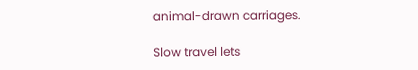animal-drawn carriages.

Slow travel lets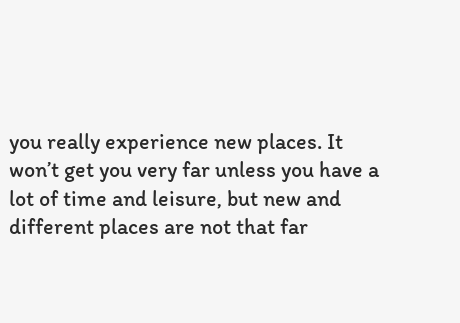you really experience new places. It won’t get you very far unless you have a lot of time and leisure, but new and different places are not that far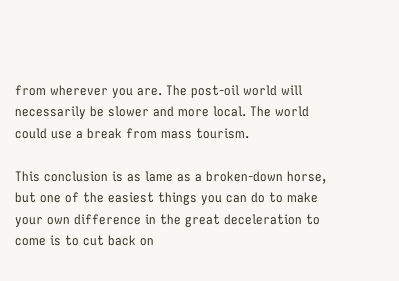from wherever you are. The post-oil world will necessarily be slower and more local. The world could use a break from mass tourism.

This conclusion is as lame as a broken-down horse, but one of the easiest things you can do to make your own difference in the great deceleration to come is to cut back on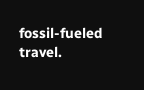fossil-fueled travel.